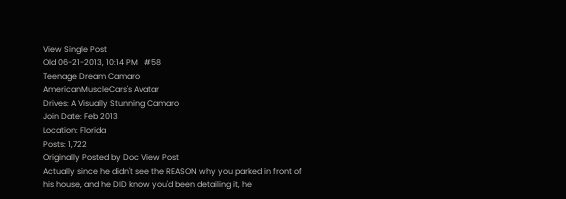View Single Post
Old 06-21-2013, 10:14 PM   #58
Teenage Dream Camaro
AmericanMuscleCars's Avatar
Drives: A Visually Stunning Camaro
Join Date: Feb 2013
Location: Florida
Posts: 1,722
Originally Posted by Doc View Post
Actually since he didn't see the REASON why you parked in front of his house, and he DID know you'd been detailing it, he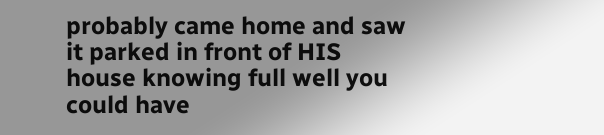probably came home and saw it parked in front of HIS house knowing full well you could have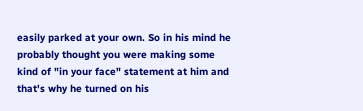easily parked at your own. So in his mind he probably thought you were making some kind of "in your face" statement at him and that's why he turned on his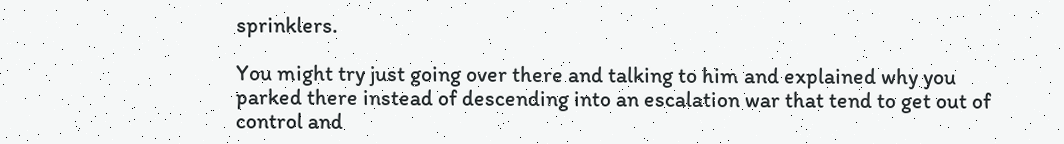sprinklers.

You might try just going over there and talking to him and explained why you parked there instead of descending into an escalation war that tend to get out of control and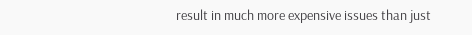result in much more expensive issues than just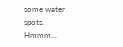some water spots.
Hmmm...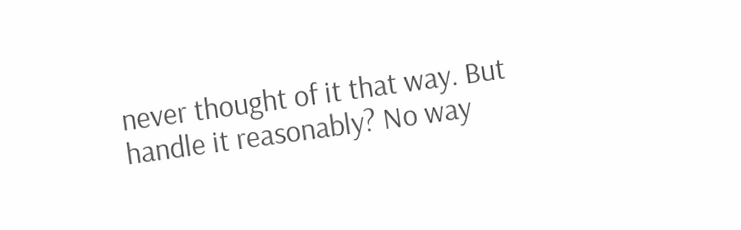never thought of it that way. But handle it reasonably? No way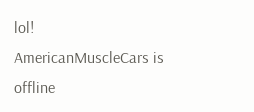lol!
AmericanMuscleCars is offline